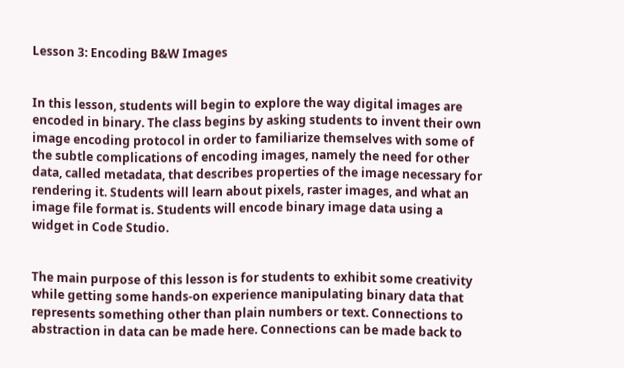Lesson 3: Encoding B&W Images


In this lesson, students will begin to explore the way digital images are encoded in binary. The class begins by asking students to invent their own image encoding protocol in order to familiarize themselves with some of the subtle complications of encoding images, namely the need for other data, called metadata, that describes properties of the image necessary for rendering it. Students will learn about pixels, raster images, and what an image file format is. Students will encode binary image data using a widget in Code Studio.


The main purpose of this lesson is for students to exhibit some creativity while getting some hands-on experience manipulating binary data that represents something other than plain numbers or text. Connections to abstraction in data can be made here. Connections can be made back to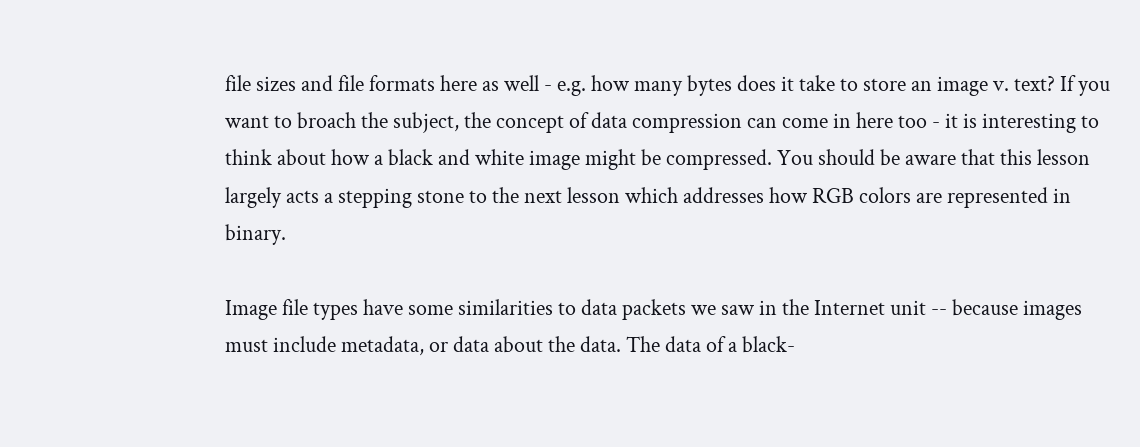file sizes and file formats here as well - e.g. how many bytes does it take to store an image v. text? If you want to broach the subject, the concept of data compression can come in here too - it is interesting to think about how a black and white image might be compressed. You should be aware that this lesson largely acts a stepping stone to the next lesson which addresses how RGB colors are represented in binary.

Image file types have some similarities to data packets we saw in the Internet unit -- because images must include metadata, or data about the data. The data of a black-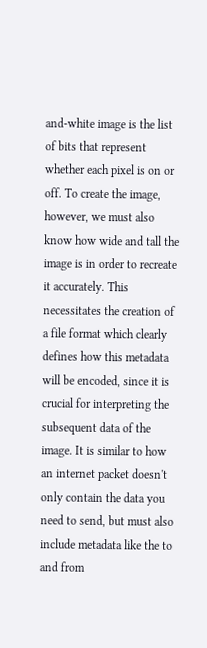and-white image is the list of bits that represent whether each pixel is on or off. To create the image, however, we must also know how wide and tall the image is in order to recreate it accurately. This necessitates the creation of a file format which clearly defines how this metadata will be encoded, since it is crucial for interpreting the subsequent data of the image. It is similar to how an internet packet doesn't only contain the data you need to send, but must also include metadata like the to and from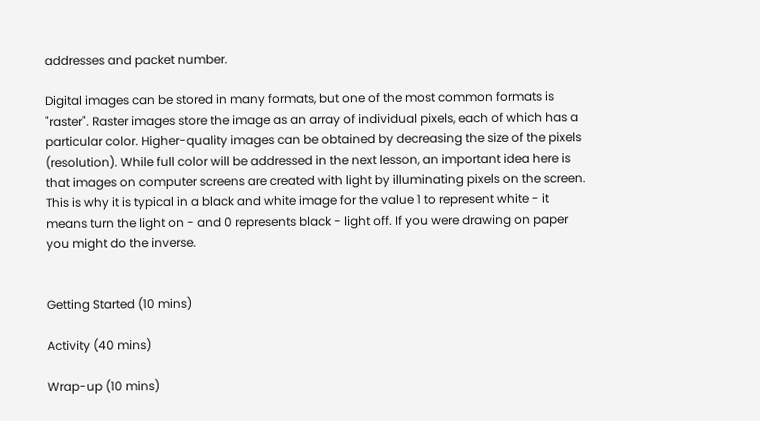addresses and packet number.

Digital images can be stored in many formats, but one of the most common formats is "raster". Raster images store the image as an array of individual pixels, each of which has a particular color. Higher-quality images can be obtained by decreasing the size of the pixels (resolution). While full color will be addressed in the next lesson, an important idea here is that images on computer screens are created with light by illuminating pixels on the screen. This is why it is typical in a black and white image for the value 1 to represent white - it means turn the light on - and 0 represents black - light off. If you were drawing on paper you might do the inverse.


Getting Started (10 mins)

Activity (40 mins)

Wrap-up (10 mins)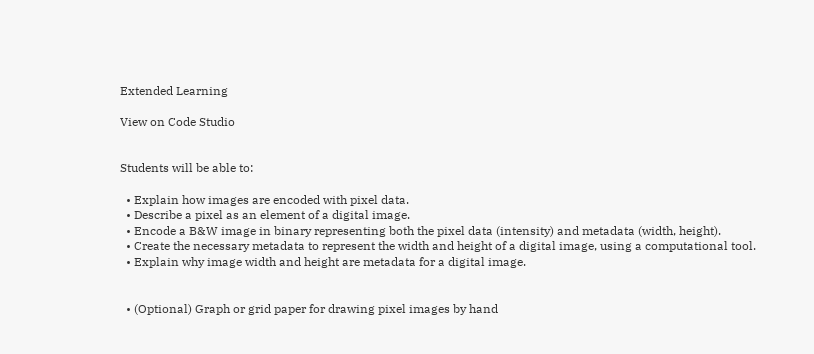Extended Learning

View on Code Studio


Students will be able to:

  • Explain how images are encoded with pixel data.
  • Describe a pixel as an element of a digital image.
  • Encode a B&W image in binary representing both the pixel data (intensity) and metadata (width, height).
  • Create the necessary metadata to represent the width and height of a digital image, using a computational tool.
  • Explain why image width and height are metadata for a digital image.


  • (Optional) Graph or grid paper for drawing pixel images by hand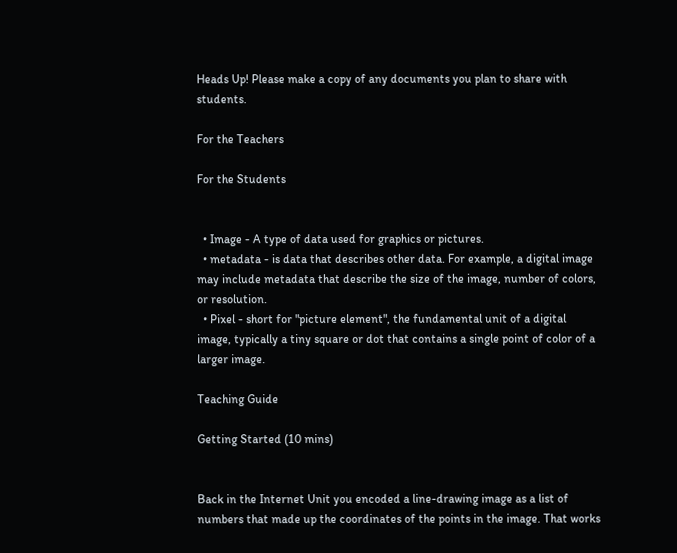Heads Up! Please make a copy of any documents you plan to share with students.

For the Teachers

For the Students


  • Image - A type of data used for graphics or pictures.
  • metadata - is data that describes other data. For example, a digital image may include metadata that describe the size of the image, number of colors, or resolution.
  • Pixel - short for "picture element", the fundamental unit of a digital image, typically a tiny square or dot that contains a single point of color of a larger image.

Teaching Guide

Getting Started (10 mins)


Back in the Internet Unit you encoded a line-drawing image as a list of numbers that made up the coordinates of the points in the image. That works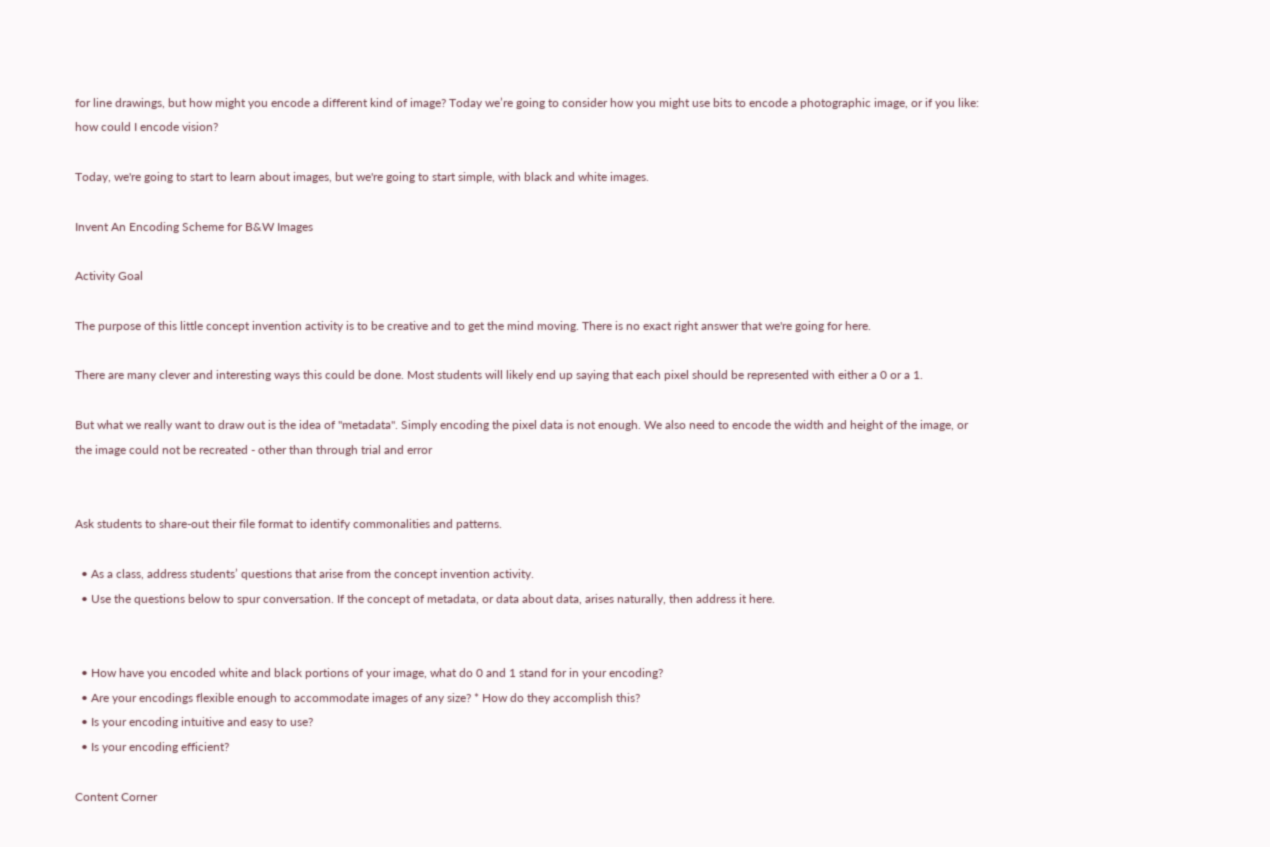for line drawings, but how might you encode a different kind of image? Today we’re going to consider how you might use bits to encode a photographic image, or if you like: how could I encode vision?

Today, we're going to start to learn about images, but we're going to start simple, with black and white images.

Invent An Encoding Scheme for B&W Images

Activity Goal

The purpose of this little concept invention activity is to be creative and to get the mind moving. There is no exact right answer that we're going for here.

There are many clever and interesting ways this could be done. Most students will likely end up saying that each pixel should be represented with either a 0 or a 1.

But what we really want to draw out is the idea of "metadata". Simply encoding the pixel data is not enough. We also need to encode the width and height of the image, or the image could not be recreated - other than through trial and error


Ask students to share-out their file format to identify commonalities and patterns.

  • As a class, address students’ questions that arise from the concept invention activity.
  • Use the questions below to spur conversation. If the concept of metadata, or data about data, arises naturally, then address it here.


  • How have you encoded white and black portions of your image, what do 0 and 1 stand for in your encoding?
  • Are your encodings flexible enough to accommodate images of any size? * How do they accomplish this?
  • Is your encoding intuitive and easy to use?
  • Is your encoding efficient?

Content Corner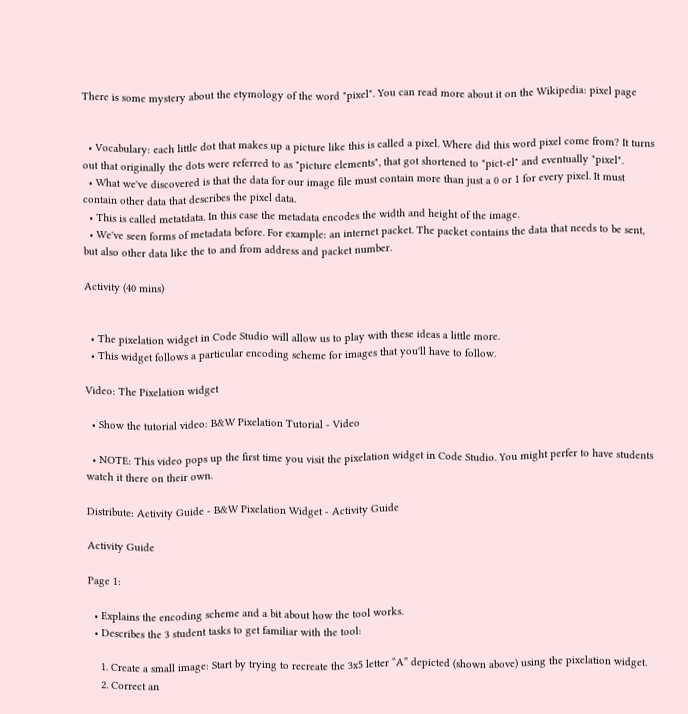There is some mystery about the etymology of the word "pixel". You can read more about it on the Wikipedia: pixel page


  • Vocabulary: each little dot that makes up a picture like this is called a pixel. Where did this word pixel come from? It turns out that originally the dots were referred to as "picture elements", that got shortened to "pict-el" and eventually "pixel".
  • What we've discovered is that the data for our image file must contain more than just a 0 or 1 for every pixel. It must contain other data that describes the pixel data.
  • This is called metatdata. In this case the metadata encodes the width and height of the image.
  • We've seen forms of metadata before. For example: an internet packet. The packet contains the data that needs to be sent, but also other data like the to and from address and packet number.

Activity (40 mins)


  • The pixelation widget in Code Studio will allow us to play with these ideas a little more.
  • This widget follows a particular encoding scheme for images that you'll have to follow.

Video: The Pixelation widget

  • Show the tutorial video: B&W Pixelation Tutorial - Video

  • NOTE: This video pops up the first time you visit the pixelation widget in Code Studio. You might perfer to have students watch it there on their own.

Distribute: Activity Guide - B&W Pixelation Widget - Activity Guide

Activity Guide

Page 1:

  • Explains the encoding scheme and a bit about how the tool works.
  • Describes the 3 student tasks to get familiar with the tool:

    1. Create a small image: Start by trying to recreate the 3x5 letter “A” depicted (shown above) using the pixelation widget.
    2. Correct an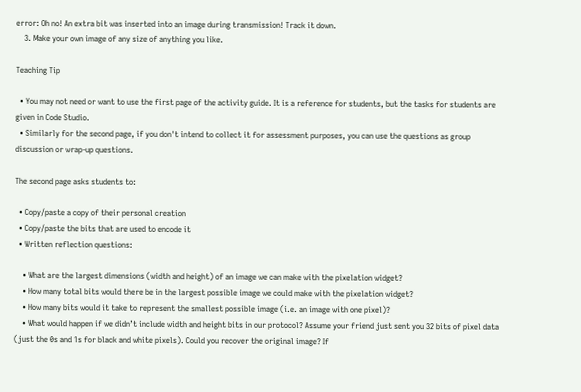error: Oh no! An extra bit was inserted into an image during transmission! Track it down.
    3. Make your own image of any size of anything you like.

Teaching Tip

  • You may not need or want to use the first page of the activity guide. It is a reference for students, but the tasks for students are given in Code Studio.
  • Similarly for the second page, if you don't intend to collect it for assessment purposes, you can use the questions as group discussion or wrap-up questions.

The second page asks students to:

  • Copy/paste a copy of their personal creation
  • Copy/paste the bits that are used to encode it
  • Written reflection questions:

    • What are the largest dimensions (width and height) of an image we can make with the pixelation widget?
    • How many total bits would there be in the largest possible image we could make with the pixelation widget?
    • How many bits would it take to represent the smallest possible image (i.e. an image with one pixel)?
    • What would happen if we didn’t include width and height bits in our protocol? Assume your friend just sent you 32 bits of pixel data (just the 0s and 1s for black and white pixels). Could you recover the original image? If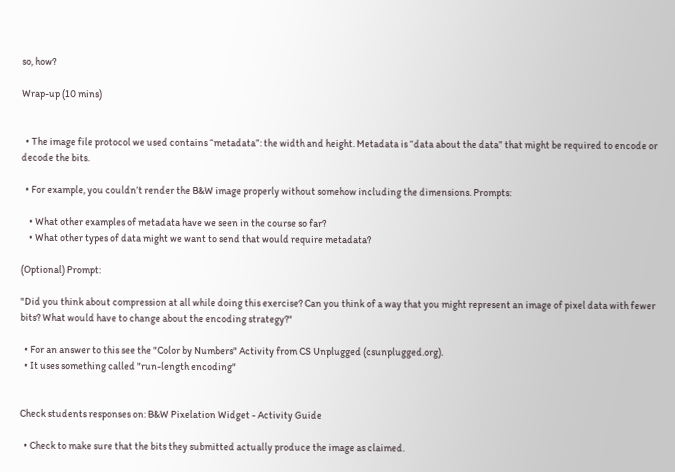so, how?

Wrap-up (10 mins)


  • The image file protocol we used contains “metadata”: the width and height. Metadata is “data about the data” that might be required to encode or decode the bits.

  • For example, you couldn’t render the B&W image properly without somehow including the dimensions. Prompts:

    • What other examples of metadata have we seen in the course so far?
    • What other types of data might we want to send that would require metadata?

(Optional) Prompt:

"Did you think about compression at all while doing this exercise? Can you think of a way that you might represent an image of pixel data with fewer bits? What would have to change about the encoding strategy?"

  • For an answer to this see the "Color by Numbers" Activity from CS Unplugged (csunplugged.org).
  • It uses something called "run-length encoding"


Check students responses on: B&W Pixelation Widget - Activity Guide

  • Check to make sure that the bits they submitted actually produce the image as claimed.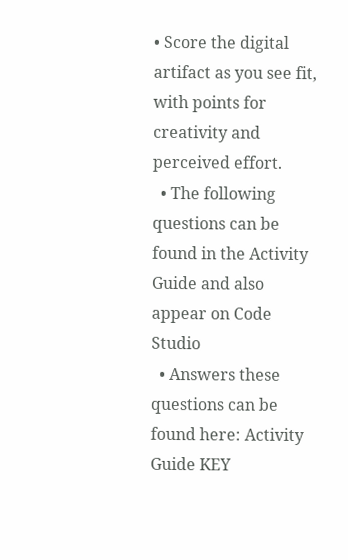• Score the digital artifact as you see fit, with points for creativity and perceived effort.
  • The following questions can be found in the Activity Guide and also appear on Code Studio
  • Answers these questions can be found here: Activity Guide KEY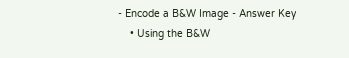- Encode a B&W Image - Answer Key
    • Using the B&W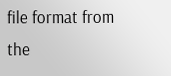file format from the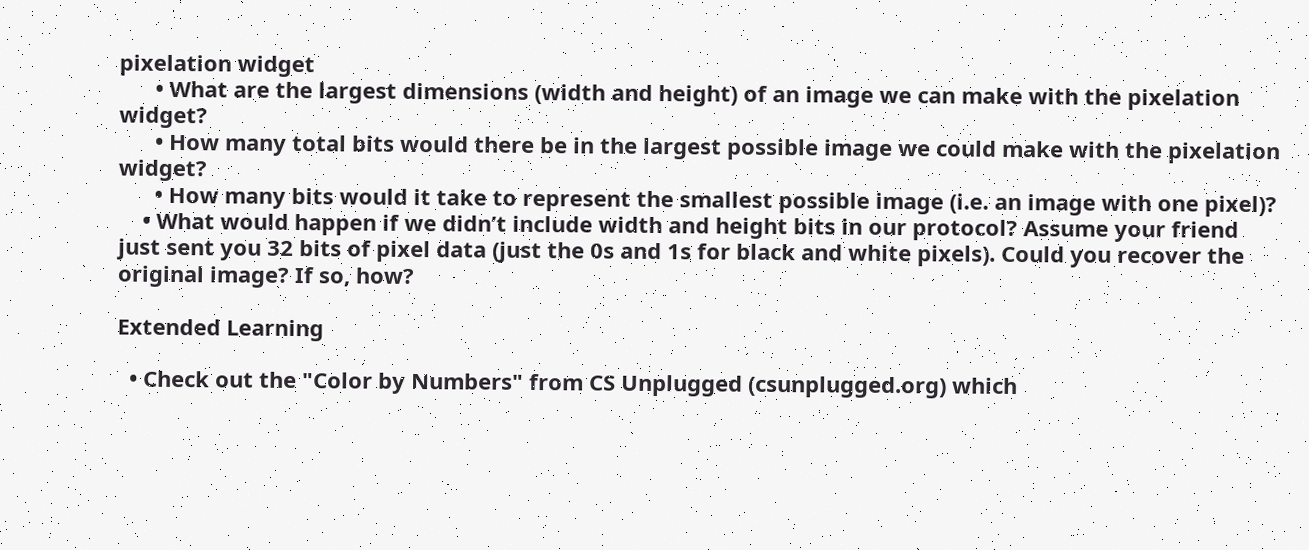pixelation widget
      • What are the largest dimensions (width and height) of an image we can make with the pixelation widget?
      • How many total bits would there be in the largest possible image we could make with the pixelation widget?
      • How many bits would it take to represent the smallest possible image (i.e. an image with one pixel)?
    • What would happen if we didn’t include width and height bits in our protocol? Assume your friend just sent you 32 bits of pixel data (just the 0s and 1s for black and white pixels). Could you recover the original image? If so, how?

Extended Learning

  • Check out the "Color by Numbers" from CS Unplugged (csunplugged.org) which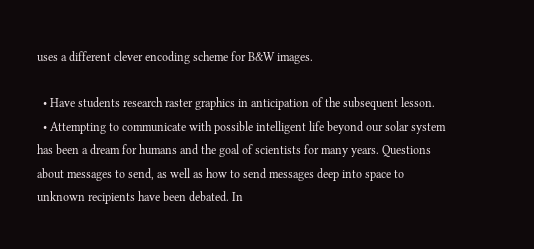uses a different clever encoding scheme for B&W images.

  • Have students research raster graphics in anticipation of the subsequent lesson.
  • Attempting to communicate with possible intelligent life beyond our solar system has been a dream for humans and the goal of scientists for many years. Questions about messages to send, as well as how to send messages deep into space to unknown recipients have been debated. In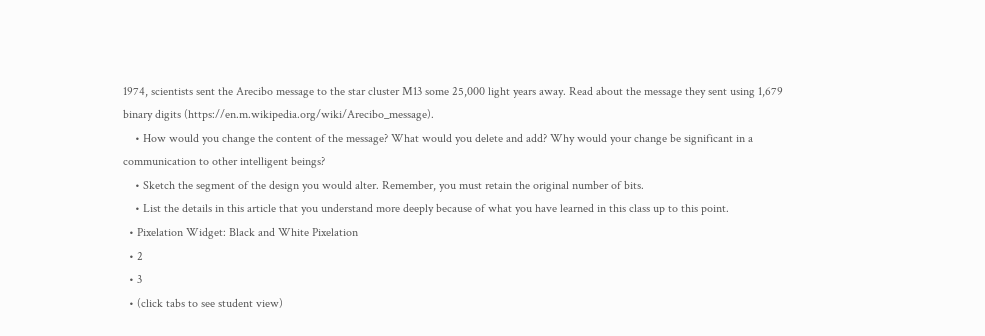1974, scientists sent the Arecibo message to the star cluster M13 some 25,000 light years away. Read about the message they sent using 1,679 binary digits (https://en.m.wikipedia.org/wiki/Arecibo_message).
    • How would you change the content of the message? What would you delete and add? Why would your change be significant in a communication to other intelligent beings?
    • Sketch the segment of the design you would alter. Remember, you must retain the original number of bits.
    • List the details in this article that you understand more deeply because of what you have learned in this class up to this point.
  • Pixelation Widget: Black and White Pixelation
  • 2
  • 3
  • (click tabs to see student view)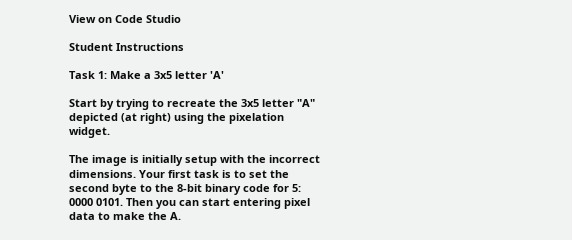View on Code Studio

Student Instructions

Task 1: Make a 3x5 letter 'A'

Start by trying to recreate the 3x5 letter "A" depicted (at right) using the pixelation widget.

The image is initially setup with the incorrect dimensions. Your first task is to set the second byte to the 8-bit binary code for 5: 0000 0101. Then you can start entering pixel data to make the A.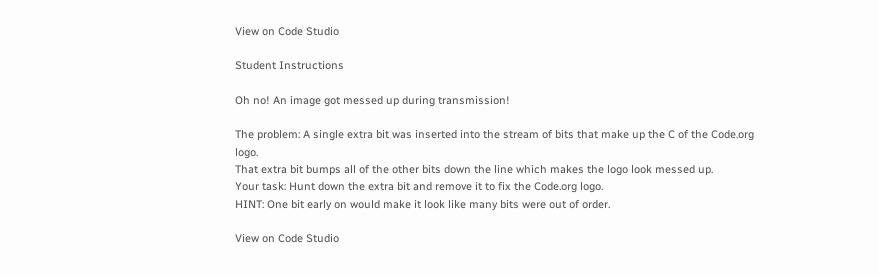View on Code Studio

Student Instructions

Oh no! An image got messed up during transmission!

The problem: A single extra bit was inserted into the stream of bits that make up the C of the Code.org logo.
That extra bit bumps all of the other bits down the line which makes the logo look messed up.
Your task: Hunt down the extra bit and remove it to fix the Code.org logo.
HINT: One bit early on would make it look like many bits were out of order.

View on Code Studio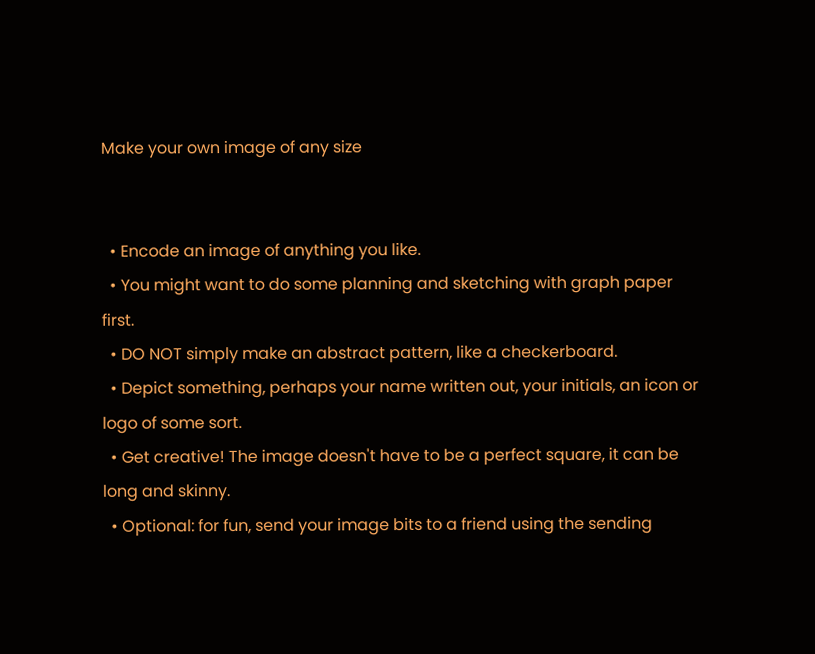Make your own image of any size


  • Encode an image of anything you like.
  • You might want to do some planning and sketching with graph paper first.
  • DO NOT simply make an abstract pattern, like a checkerboard.
  • Depict something, perhaps your name written out, your initials, an icon or logo of some sort.
  • Get creative! The image doesn't have to be a perfect square, it can be long and skinny.
  • Optional: for fun, send your image bits to a friend using the sending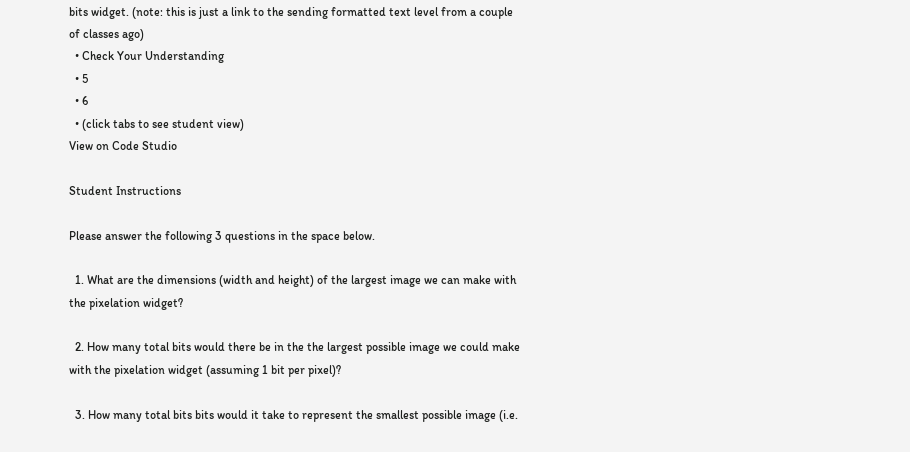bits widget. (note: this is just a link to the sending formatted text level from a couple of classes ago)
  • Check Your Understanding
  • 5
  • 6
  • (click tabs to see student view)
View on Code Studio

Student Instructions

Please answer the following 3 questions in the space below.

  1. What are the dimensions (width and height) of the largest image we can make with the pixelation widget?

  2. How many total bits would there be in the the largest possible image we could make with the pixelation widget (assuming 1 bit per pixel)?

  3. How many total bits bits would it take to represent the smallest possible image (i.e.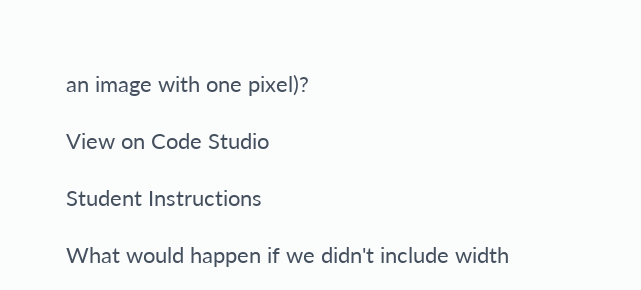an image with one pixel)?

View on Code Studio

Student Instructions

What would happen if we didn't include width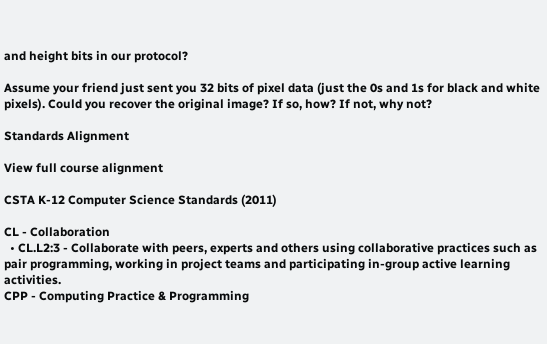and height bits in our protocol?

Assume your friend just sent you 32 bits of pixel data (just the 0s and 1s for black and white pixels). Could you recover the original image? If so, how? If not, why not?

Standards Alignment

View full course alignment

CSTA K-12 Computer Science Standards (2011)

CL - Collaboration
  • CL.L2:3 - Collaborate with peers, experts and others using collaborative practices such as pair programming, working in project teams and participating in-group active learning activities.
CPP - Computing Practice & Programming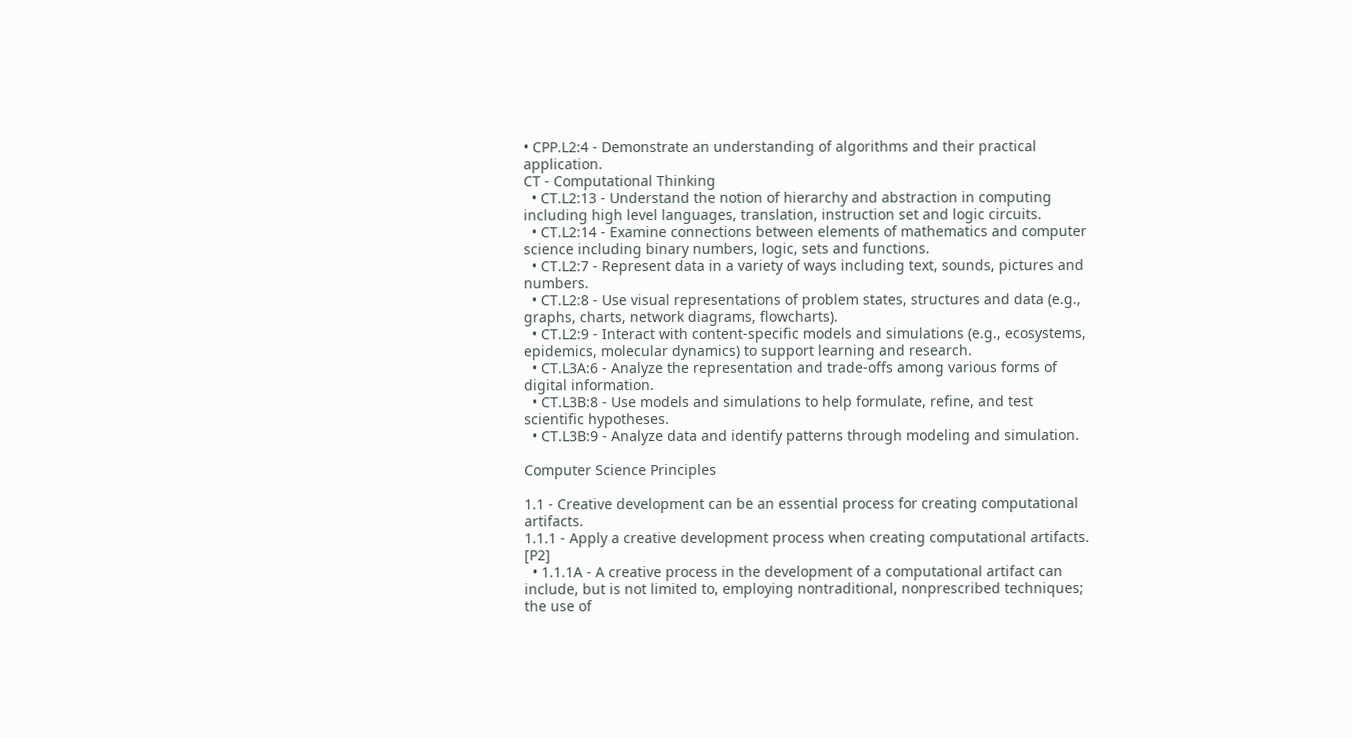• CPP.L2:4 - Demonstrate an understanding of algorithms and their practical application.
CT - Computational Thinking
  • CT.L2:13 - Understand the notion of hierarchy and abstraction in computing including high level languages, translation, instruction set and logic circuits.
  • CT.L2:14 - Examine connections between elements of mathematics and computer science including binary numbers, logic, sets and functions.
  • CT.L2:7 - Represent data in a variety of ways including text, sounds, pictures and numbers.
  • CT.L2:8 - Use visual representations of problem states, structures and data (e.g., graphs, charts, network diagrams, flowcharts).
  • CT.L2:9 - Interact with content-specific models and simulations (e.g., ecosystems, epidemics, molecular dynamics) to support learning and research.
  • CT.L3A:6 - Analyze the representation and trade-offs among various forms of digital information.
  • CT.L3B:8 - Use models and simulations to help formulate, refine, and test scientific hypotheses.
  • CT.L3B:9 - Analyze data and identify patterns through modeling and simulation.

Computer Science Principles

1.1 - Creative development can be an essential process for creating computational artifacts.
1.1.1 - Apply a creative development process when creating computational artifacts. [P2]
  • 1.1.1A - A creative process in the development of a computational artifact can include, but is not limited to, employing nontraditional, nonprescribed techniques; the use of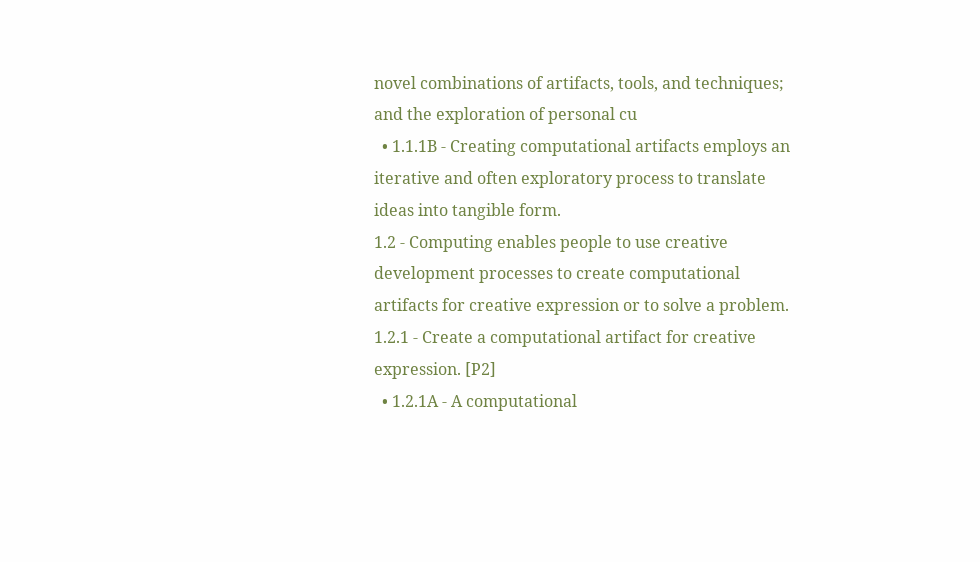novel combinations of artifacts, tools, and techniques; and the exploration of personal cu
  • 1.1.1B - Creating computational artifacts employs an iterative and often exploratory process to translate ideas into tangible form.
1.2 - Computing enables people to use creative development processes to create computational artifacts for creative expression or to solve a problem.
1.2.1 - Create a computational artifact for creative expression. [P2]
  • 1.2.1A - A computational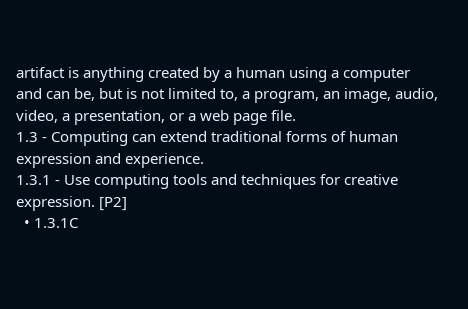artifact is anything created by a human using a computer and can be, but is not limited to, a program, an image, audio, video, a presentation, or a web page file.
1.3 - Computing can extend traditional forms of human expression and experience.
1.3.1 - Use computing tools and techniques for creative expression. [P2]
  • 1.3.1C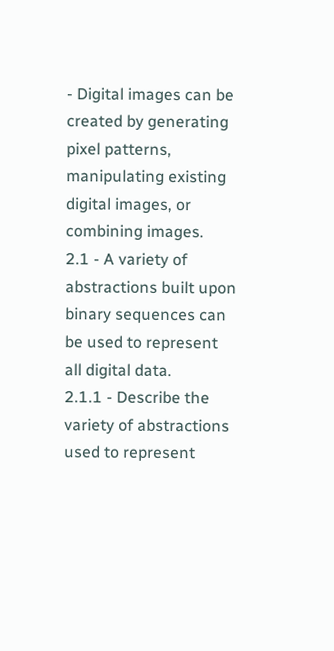- Digital images can be created by generating pixel patterns, manipulating existing digital images, or combining images.
2.1 - A variety of abstractions built upon binary sequences can be used to represent all digital data.
2.1.1 - Describe the variety of abstractions used to represent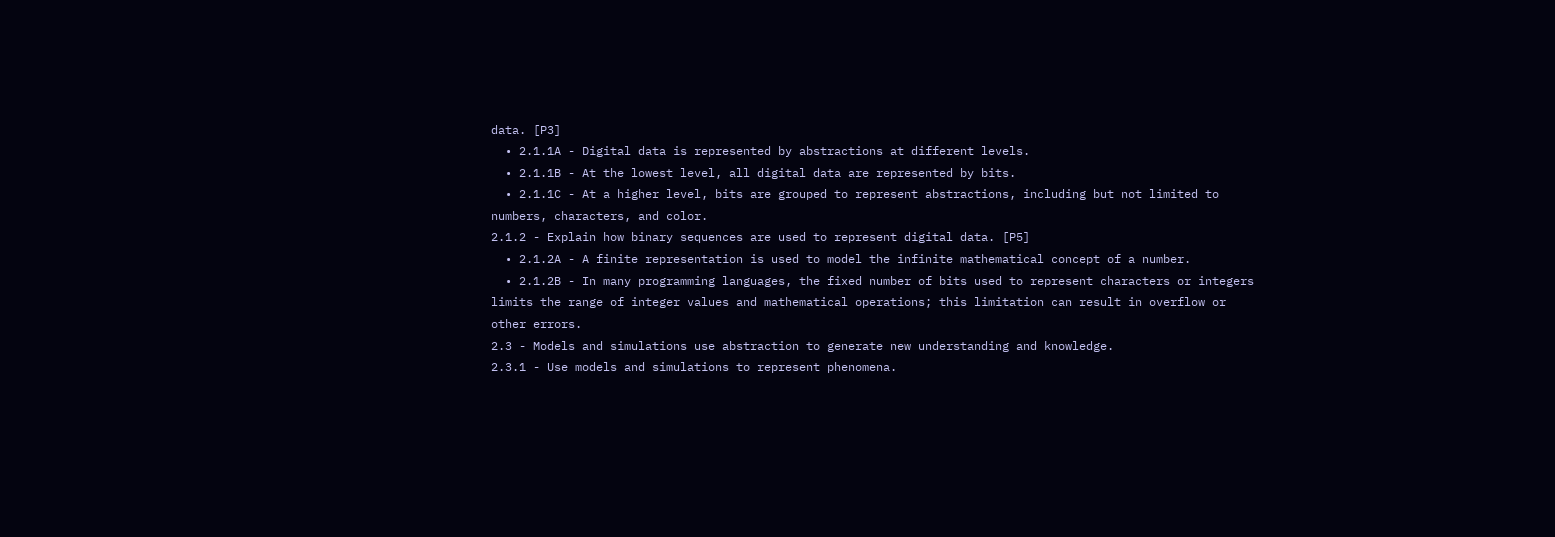data. [P3]
  • 2.1.1A - Digital data is represented by abstractions at different levels.
  • 2.1.1B - At the lowest level, all digital data are represented by bits.
  • 2.1.1C - At a higher level, bits are grouped to represent abstractions, including but not limited to numbers, characters, and color.
2.1.2 - Explain how binary sequences are used to represent digital data. [P5]
  • 2.1.2A - A finite representation is used to model the infinite mathematical concept of a number.
  • 2.1.2B - In many programming languages, the fixed number of bits used to represent characters or integers limits the range of integer values and mathematical operations; this limitation can result in overflow or other errors.
2.3 - Models and simulations use abstraction to generate new understanding and knowledge.
2.3.1 - Use models and simulations to represent phenomena.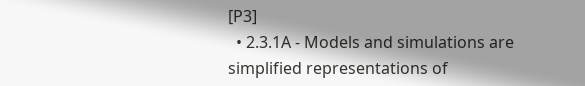[P3]
  • 2.3.1A - Models and simulations are simplified representations of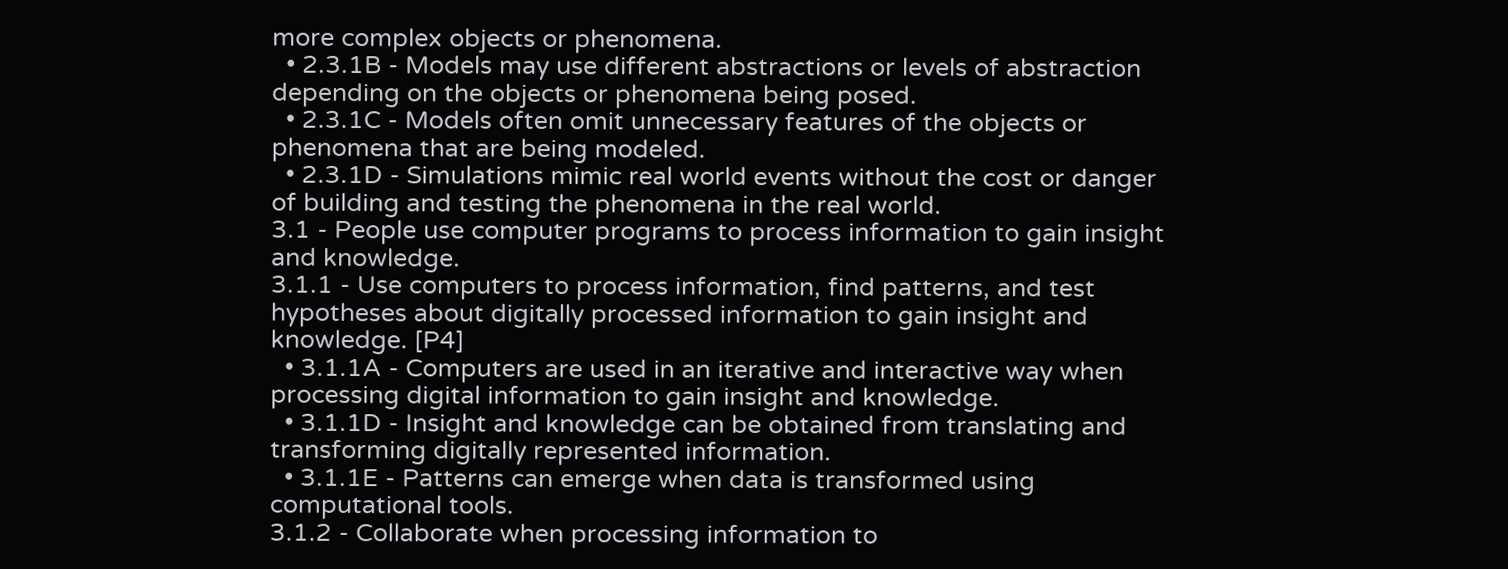more complex objects or phenomena.
  • 2.3.1B - Models may use different abstractions or levels of abstraction depending on the objects or phenomena being posed.
  • 2.3.1C - Models often omit unnecessary features of the objects or phenomena that are being modeled.
  • 2.3.1D - Simulations mimic real world events without the cost or danger of building and testing the phenomena in the real world.
3.1 - People use computer programs to process information to gain insight and knowledge.
3.1.1 - Use computers to process information, find patterns, and test hypotheses about digitally processed information to gain insight and knowledge. [P4]
  • 3.1.1A - Computers are used in an iterative and interactive way when processing digital information to gain insight and knowledge.
  • 3.1.1D - Insight and knowledge can be obtained from translating and transforming digitally represented information.
  • 3.1.1E - Patterns can emerge when data is transformed using computational tools.
3.1.2 - Collaborate when processing information to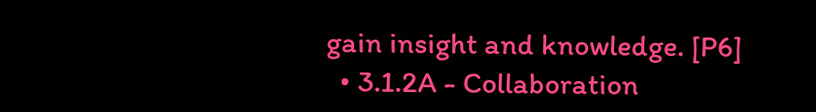gain insight and knowledge. [P6]
  • 3.1.2A - Collaboration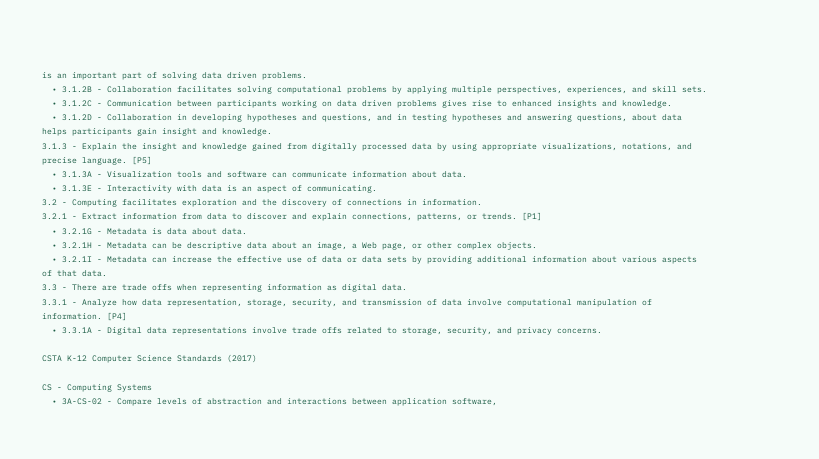is an important part of solving data driven problems.
  • 3.1.2B - Collaboration facilitates solving computational problems by applying multiple perspectives, experiences, and skill sets.
  • 3.1.2C - Communication between participants working on data driven problems gives rise to enhanced insights and knowledge.
  • 3.1.2D - Collaboration in developing hypotheses and questions, and in testing hypotheses and answering questions, about data helps participants gain insight and knowledge.
3.1.3 - Explain the insight and knowledge gained from digitally processed data by using appropriate visualizations, notations, and precise language. [P5]
  • 3.1.3A - Visualization tools and software can communicate information about data.
  • 3.1.3E - Interactivity with data is an aspect of communicating.
3.2 - Computing facilitates exploration and the discovery of connections in information.
3.2.1 - Extract information from data to discover and explain connections, patterns, or trends. [P1]
  • 3.2.1G - Metadata is data about data.
  • 3.2.1H - Metadata can be descriptive data about an image, a Web page, or other complex objects.
  • 3.2.1I - Metadata can increase the effective use of data or data sets by providing additional information about various aspects of that data.
3.3 - There are trade offs when representing information as digital data.
3.3.1 - Analyze how data representation, storage, security, and transmission of data involve computational manipulation of information. [P4]
  • 3.3.1A - Digital data representations involve trade offs related to storage, security, and privacy concerns.

CSTA K-12 Computer Science Standards (2017)

CS - Computing Systems
  • 3A-CS-02 - Compare levels of abstraction and interactions between application software,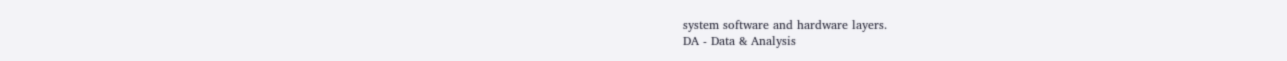system software and hardware layers.
DA - Data & Analysis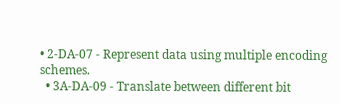• 2-DA-07 - Represent data using multiple encoding schemes.
  • 3A-DA-09 - Translate between different bit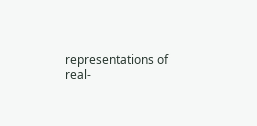representations of real-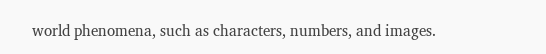world phenomena, such as characters, numbers, and images.